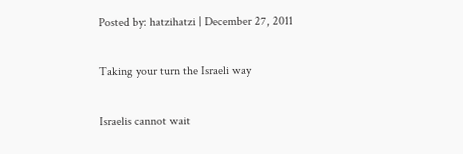Posted by: hatzihatzi | December 27, 2011

Taking your turn the Israeli way

Israelis cannot wait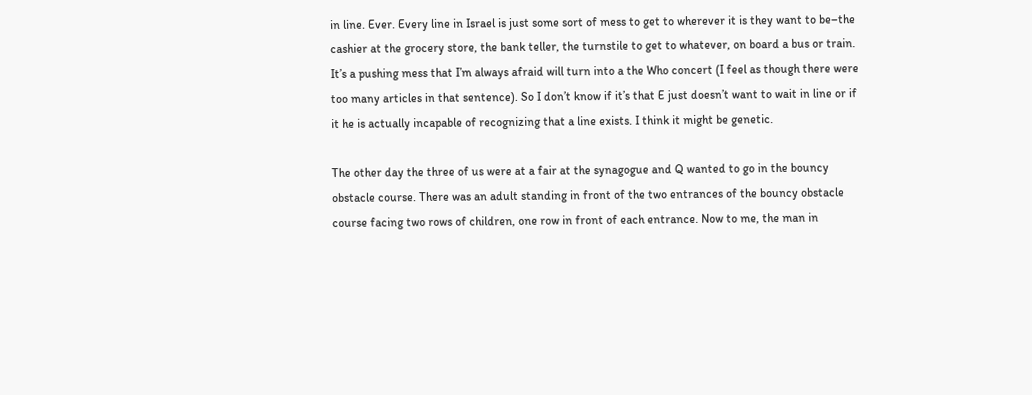in line. Ever. Every line in Israel is just some sort of mess to get to wherever it is they want to be–the cashier at the grocery store, the bank teller, the turnstile to get to whatever, on board a bus or train. It’s a pushing mess that I’m always afraid will turn into a the Who concert (I feel as though there were too many articles in that sentence). So I don’t know if it’s that E just doesn’t want to wait in line or if it he is actually incapable of recognizing that a line exists. I think it might be genetic.

The other day the three of us were at a fair at the synagogue and Q wanted to go in the bouncy obstacle course. There was an adult standing in front of the two entrances of the bouncy obstacle course facing two rows of children, one row in front of each entrance. Now to me, the man in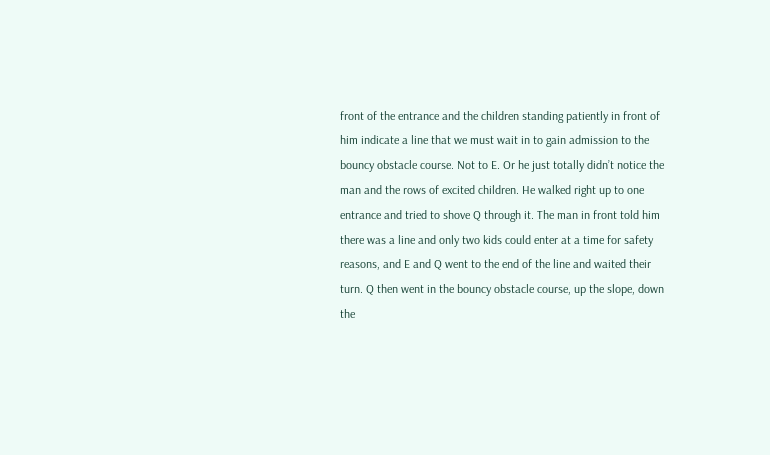front of the entrance and the children standing patiently in front of him indicate a line that we must wait in to gain admission to the bouncy obstacle course. Not to E. Or he just totally didn’t notice the man and the rows of excited children. He walked right up to one entrance and tried to shove Q through it. The man in front told him there was a line and only two kids could enter at a time for safety reasons, and E and Q went to the end of the line and waited their turn. Q then went in the bouncy obstacle course, up the slope, down the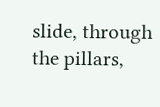slide, through the pillars,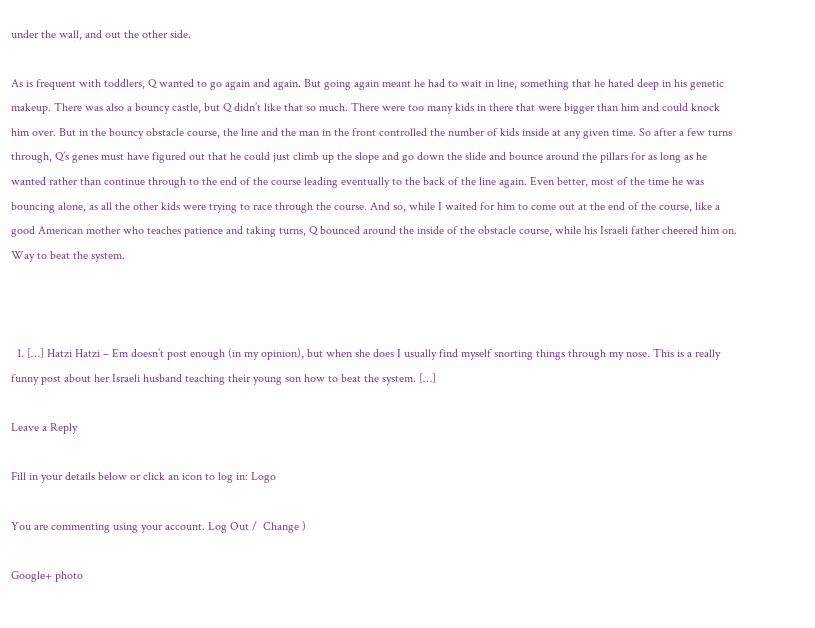under the wall, and out the other side.

As is frequent with toddlers, Q wanted to go again and again. But going again meant he had to wait in line, something that he hated deep in his genetic makeup. There was also a bouncy castle, but Q didn’t like that so much. There were too many kids in there that were bigger than him and could knock him over. But in the bouncy obstacle course, the line and the man in the front controlled the number of kids inside at any given time. So after a few turns through, Q’s genes must have figured out that he could just climb up the slope and go down the slide and bounce around the pillars for as long as he wanted rather than continue through to the end of the course leading eventually to the back of the line again. Even better, most of the time he was bouncing alone, as all the other kids were trying to race through the course. And so, while I waited for him to come out at the end of the course, like a good American mother who teaches patience and taking turns, Q bounced around the inside of the obstacle course, while his Israeli father cheered him on. Way to beat the system.



  1. […] Hatzi Hatzi – Em doesn’t post enough (in my opinion), but when she does I usually find myself snorting things through my nose. This is a really funny post about her Israeli husband teaching their young son how to beat the system. […]

Leave a Reply

Fill in your details below or click an icon to log in: Logo

You are commenting using your account. Log Out /  Change )

Google+ photo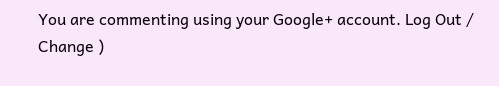You are commenting using your Google+ account. Log Out /  Change )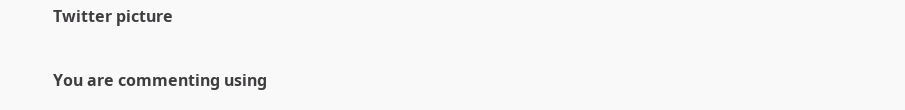Twitter picture

You are commenting using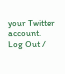your Twitter account. Log Out /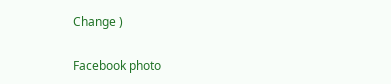Change )

Facebook photo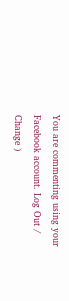You are commenting using your Facebook account. Log Out /  Change )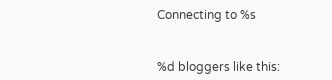Connecting to %s


%d bloggers like this: